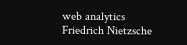web analytics
Friedrich Nietzsche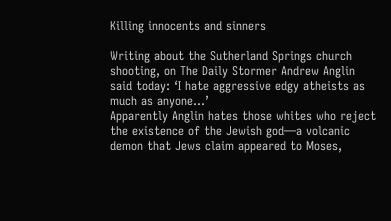Killing innocents and sinners

Writing about the Sutherland Springs church shooting, on The Daily Stormer Andrew Anglin said today: ‘I hate aggressive edgy atheists as much as anyone…’
Apparently Anglin hates those whites who reject the existence of the Jewish god—a volcanic demon that Jews claim appeared to Moses,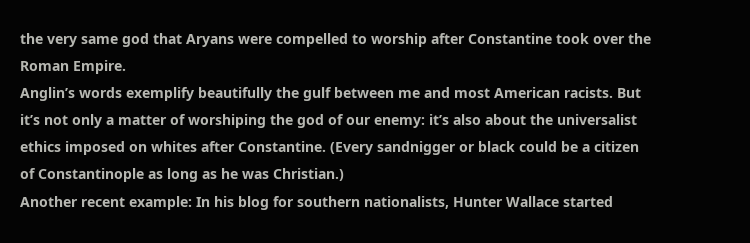the very same god that Aryans were compelled to worship after Constantine took over the Roman Empire.
Anglin’s words exemplify beautifully the gulf between me and most American racists. But it’s not only a matter of worshiping the god of our enemy: it’s also about the universalist ethics imposed on whites after Constantine. (Every sandnigger or black could be a citizen of Constantinople as long as he was Christian.)
Another recent example: In his blog for southern nationalists, Hunter Wallace started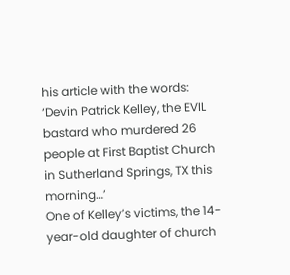his article with the words: ‘Devin Patrick Kelley, the EVIL bastard who murdered 26 people at First Baptist Church in Sutherland Springs, TX this morning…’
One of Kelley’s victims, the 14-year-old daughter of church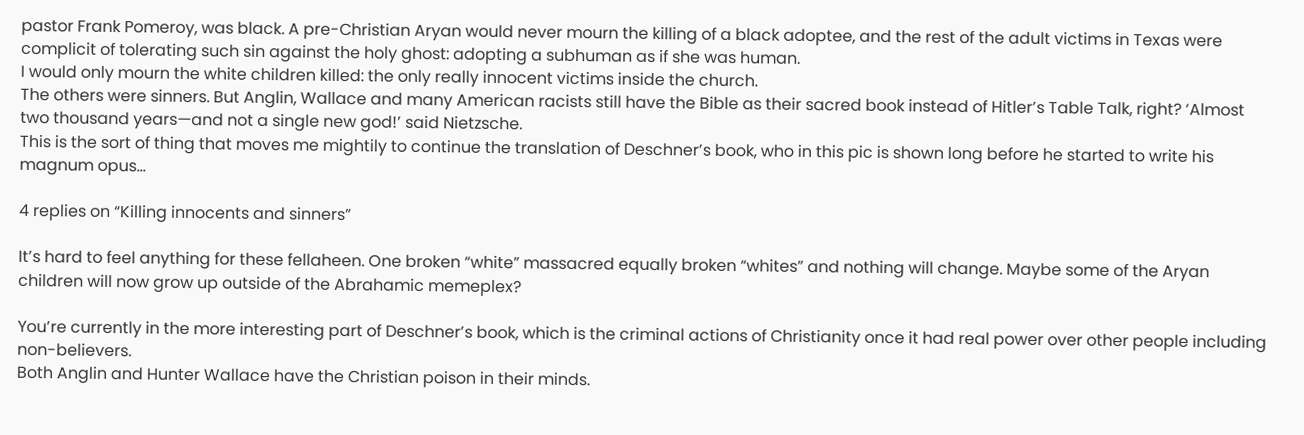pastor Frank Pomeroy, was black. A pre-Christian Aryan would never mourn the killing of a black adoptee, and the rest of the adult victims in Texas were complicit of tolerating such sin against the holy ghost: adopting a subhuman as if she was human.
I would only mourn the white children killed: the only really innocent victims inside the church.
The others were sinners. But Anglin, Wallace and many American racists still have the Bible as their sacred book instead of Hitler’s Table Talk, right? ‘Almost two thousand years—and not a single new god!’ said Nietzsche.
This is the sort of thing that moves me mightily to continue the translation of Deschner’s book, who in this pic is shown long before he started to write his magnum opus…

4 replies on “Killing innocents and sinners”

It’s hard to feel anything for these fellaheen. One broken “white” massacred equally broken “whites” and nothing will change. Maybe some of the Aryan children will now grow up outside of the Abrahamic memeplex?

You’re currently in the more interesting part of Deschner’s book, which is the criminal actions of Christianity once it had real power over other people including non-believers.
Both Anglin and Hunter Wallace have the Christian poison in their minds.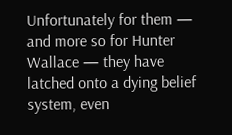Unfortunately for them — and more so for Hunter Wallace — they have latched onto a dying belief system, even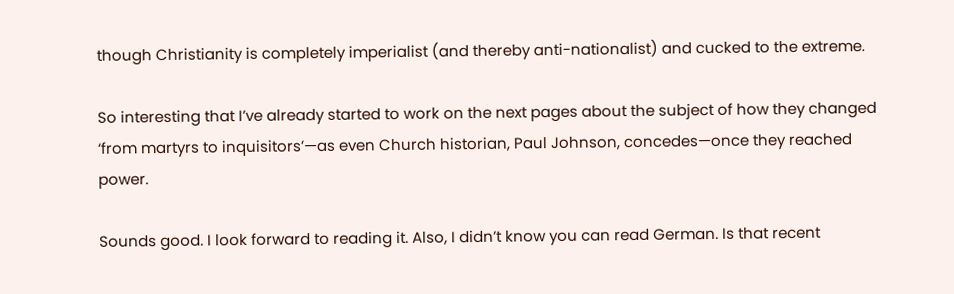though Christianity is completely imperialist (and thereby anti-nationalist) and cucked to the extreme.

So interesting that I’ve already started to work on the next pages about the subject of how they changed ‘from martyrs to inquisitors’—as even Church historian, Paul Johnson, concedes—once they reached power.

Sounds good. I look forward to reading it. Also, I didn’t know you can read German. Is that recent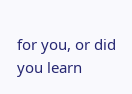for you, or did you learn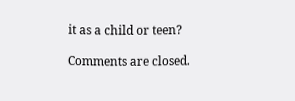it as a child or teen?

Comments are closed.